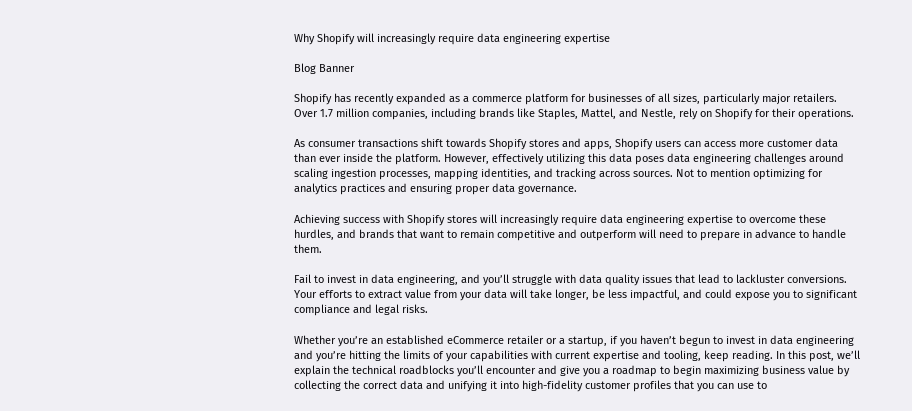Why Shopify will increasingly require data engineering expertise

Blog Banner

Shopify has recently expanded as a commerce platform for businesses of all sizes, particularly major retailers. Over 1.7 million companies, including brands like Staples, Mattel, and Nestle, rely on Shopify for their operations.

As consumer transactions shift towards Shopify stores and apps, Shopify users can access more customer data than ever inside the platform. However, effectively utilizing this data poses data engineering challenges around scaling ingestion processes, mapping identities, and tracking across sources. Not to mention optimizing for analytics practices and ensuring proper data governance.

Achieving success with Shopify stores will increasingly require data engineering expertise to overcome these hurdles, and brands that want to remain competitive and outperform will need to prepare in advance to handle them.

Fail to invest in data engineering, and you’ll struggle with data quality issues that lead to lackluster conversions. Your efforts to extract value from your data will take longer, be less impactful, and could expose you to significant compliance and legal risks.

Whether you’re an established eCommerce retailer or a startup, if you haven’t begun to invest in data engineering and you’re hitting the limits of your capabilities with current expertise and tooling, keep reading. In this post, we’ll explain the technical roadblocks you’ll encounter and give you a roadmap to begin maximizing business value by collecting the correct data and unifying it into high-fidelity customer profiles that you can use to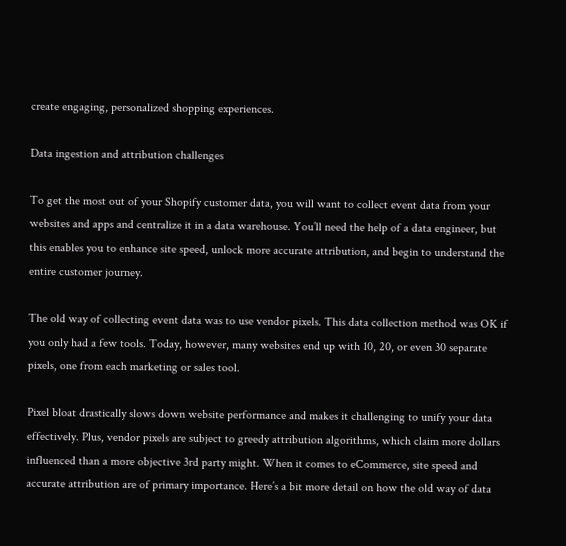create engaging, personalized shopping experiences.

Data ingestion and attribution challenges

To get the most out of your Shopify customer data, you will want to collect event data from your websites and apps and centralize it in a data warehouse. You’ll need the help of a data engineer, but this enables you to enhance site speed, unlock more accurate attribution, and begin to understand the entire customer journey.

The old way of collecting event data was to use vendor pixels. This data collection method was OK if you only had a few tools. Today, however, many websites end up with 10, 20, or even 30 separate pixels, one from each marketing or sales tool.

Pixel bloat drastically slows down website performance and makes it challenging to unify your data effectively. Plus, vendor pixels are subject to greedy attribution algorithms, which claim more dollars influenced than a more objective 3rd party might. When it comes to eCommerce, site speed and accurate attribution are of primary importance. Here’s a bit more detail on how the old way of data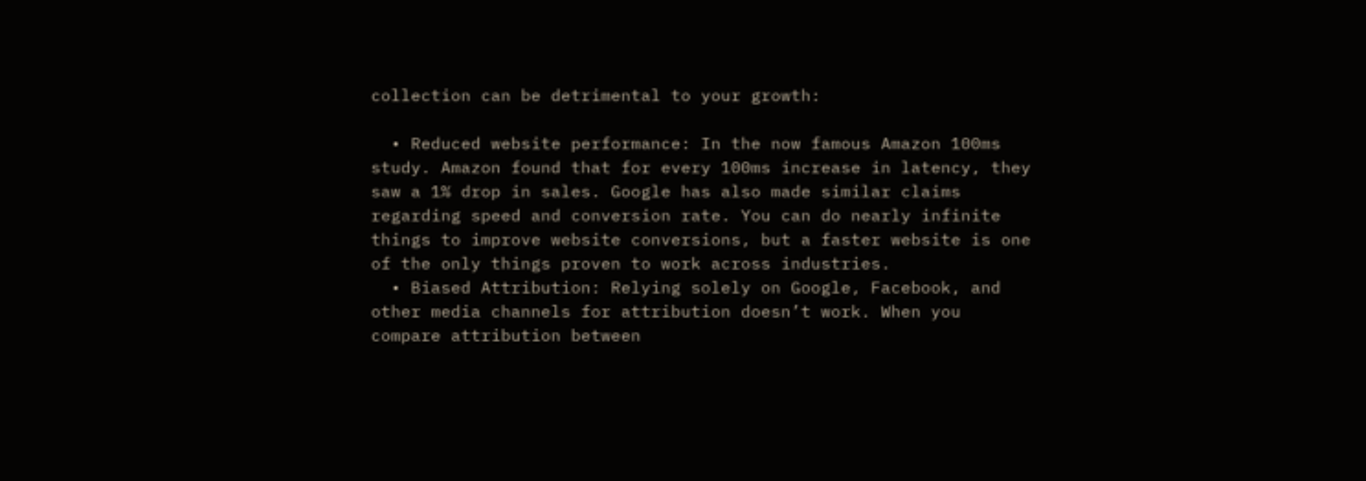collection can be detrimental to your growth:

  • Reduced website performance: In the now famous Amazon 100ms study. Amazon found that for every 100ms increase in latency, they saw a 1% drop in sales. Google has also made similar claims regarding speed and conversion rate. You can do nearly infinite things to improve website conversions, but a faster website is one of the only things proven to work across industries.
  • Biased Attribution: Relying solely on Google, Facebook, and other media channels for attribution doesn’t work. When you compare attribution between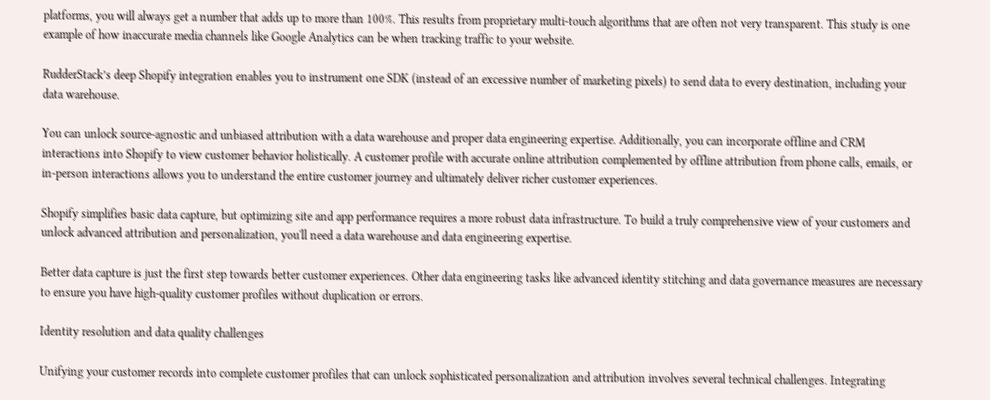platforms, you will always get a number that adds up to more than 100%. This results from proprietary multi-touch algorithms that are often not very transparent. This study is one example of how inaccurate media channels like Google Analytics can be when tracking traffic to your website.

RudderStack’s deep Shopify integration enables you to instrument one SDK (instead of an excessive number of marketing pixels) to send data to every destination, including your data warehouse.

You can unlock source-agnostic and unbiased attribution with a data warehouse and proper data engineering expertise. Additionally, you can incorporate offline and CRM interactions into Shopify to view customer behavior holistically. A customer profile with accurate online attribution complemented by offline attribution from phone calls, emails, or in-person interactions allows you to understand the entire customer journey and ultimately deliver richer customer experiences.

Shopify simplifies basic data capture, but optimizing site and app performance requires a more robust data infrastructure. To build a truly comprehensive view of your customers and unlock advanced attribution and personalization, you'll need a data warehouse and data engineering expertise.

Better data capture is just the first step towards better customer experiences. Other data engineering tasks like advanced identity stitching and data governance measures are necessary to ensure you have high-quality customer profiles without duplication or errors.

Identity resolution and data quality challenges

Unifying your customer records into complete customer profiles that can unlock sophisticated personalization and attribution involves several technical challenges. Integrating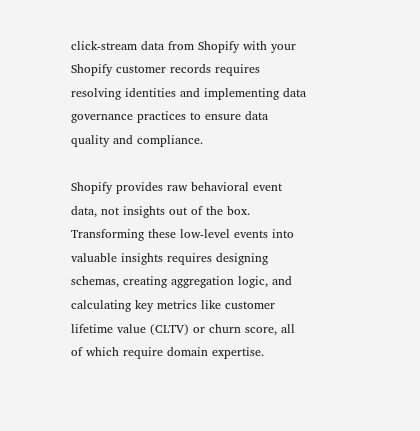click-stream data from Shopify with your Shopify customer records requires resolving identities and implementing data governance practices to ensure data quality and compliance.

Shopify provides raw behavioral event data, not insights out of the box. Transforming these low-level events into valuable insights requires designing schemas, creating aggregation logic, and calculating key metrics like customer lifetime value (CLTV) or churn score, all of which require domain expertise.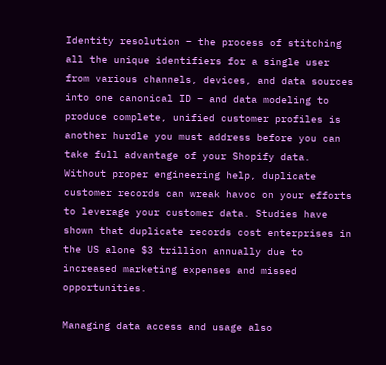Identity resolution – the process of stitching all the unique identifiers for a single user from various channels, devices, and data sources into one canonical ID – and data modeling to produce complete, unified customer profiles is another hurdle you must address before you can take full advantage of your Shopify data. Without proper engineering help, duplicate customer records can wreak havoc on your efforts to leverage your customer data. Studies have shown that duplicate records cost enterprises in the US alone $3 trillion annually due to increased marketing expenses and missed opportunities.

Managing data access and usage also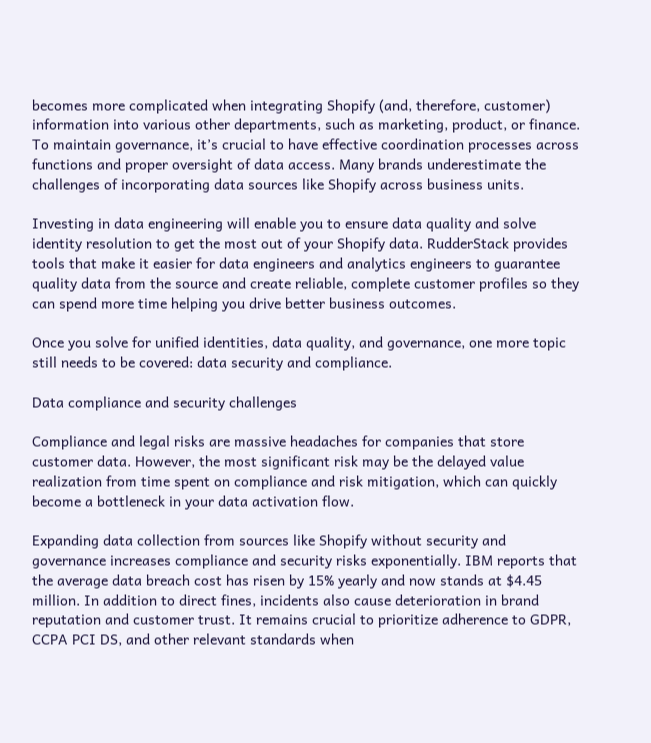becomes more complicated when integrating Shopify (and, therefore, customer) information into various other departments, such as marketing, product, or finance. To maintain governance, it’s crucial to have effective coordination processes across functions and proper oversight of data access. Many brands underestimate the challenges of incorporating data sources like Shopify across business units.

Investing in data engineering will enable you to ensure data quality and solve identity resolution to get the most out of your Shopify data. RudderStack provides tools that make it easier for data engineers and analytics engineers to guarantee quality data from the source and create reliable, complete customer profiles so they can spend more time helping you drive better business outcomes.

Once you solve for unified identities, data quality, and governance, one more topic still needs to be covered: data security and compliance.

Data compliance and security challenges

Compliance and legal risks are massive headaches for companies that store customer data. However, the most significant risk may be the delayed value realization from time spent on compliance and risk mitigation, which can quickly become a bottleneck in your data activation flow.

Expanding data collection from sources like Shopify without security and governance increases compliance and security risks exponentially. IBM reports that the average data breach cost has risen by 15% yearly and now stands at $4.45 million. In addition to direct fines, incidents also cause deterioration in brand reputation and customer trust. It remains crucial to prioritize adherence to GDPR, CCPA PCI DS, and other relevant standards when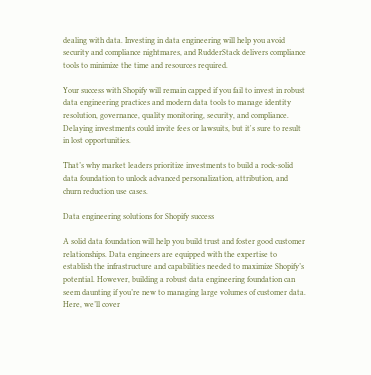dealing with data. Investing in data engineering will help you avoid security and compliance nightmares, and RudderStack delivers compliance tools to minimize the time and resources required.

Your success with Shopify will remain capped if you fail to invest in robust data engineering practices and modern data tools to manage identity resolution, governance, quality monitoring, security, and compliance. Delaying investments could invite fees or lawsuits, but it's sure to result in lost opportunities.

That’s why market leaders prioritize investments to build a rock-solid data foundation to unlock advanced personalization, attribution, and churn reduction use cases.

Data engineering solutions for Shopify success

A solid data foundation will help you build trust and foster good customer relationships. Data engineers are equipped with the expertise to establish the infrastructure and capabilities needed to maximize Shopify’s potential. However, building a robust data engineering foundation can seem daunting if you’re new to managing large volumes of customer data. Here, we’ll cover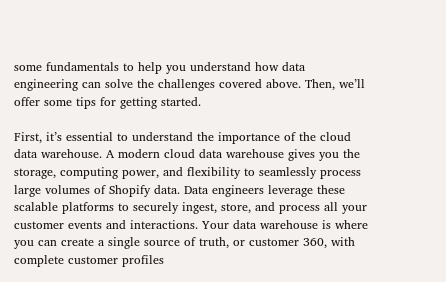some fundamentals to help you understand how data engineering can solve the challenges covered above. Then, we’ll offer some tips for getting started.

First, it’s essential to understand the importance of the cloud data warehouse. A modern cloud data warehouse gives you the storage, computing power, and flexibility to seamlessly process large volumes of Shopify data. Data engineers leverage these scalable platforms to securely ingest, store, and process all your customer events and interactions. Your data warehouse is where you can create a single source of truth, or customer 360, with complete customer profiles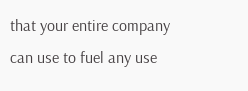that your entire company can use to fuel any use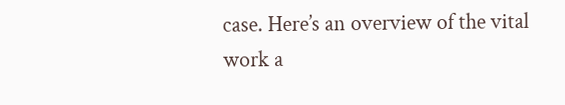case. Here’s an overview of the vital work a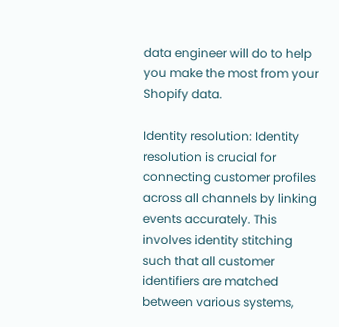data engineer will do to help you make the most from your Shopify data.

Identity resolution: Identity resolution is crucial for connecting customer profiles across all channels by linking events accurately. This involves identity stitching such that all customer identifiers are matched between various systems,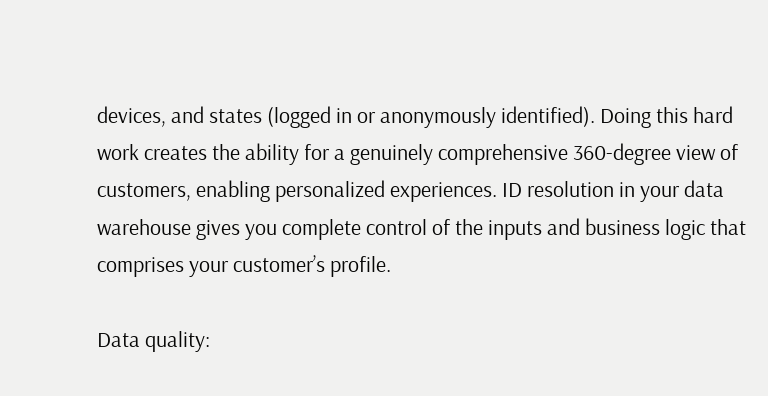devices, and states (logged in or anonymously identified). Doing this hard work creates the ability for a genuinely comprehensive 360-degree view of customers, enabling personalized experiences. ID resolution in your data warehouse gives you complete control of the inputs and business logic that comprises your customer’s profile.

Data quality: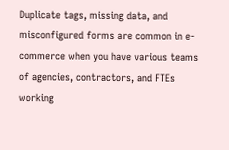Duplicate tags, missing data, and misconfigured forms are common in e-commerce when you have various teams of agencies, contractors, and FTEs working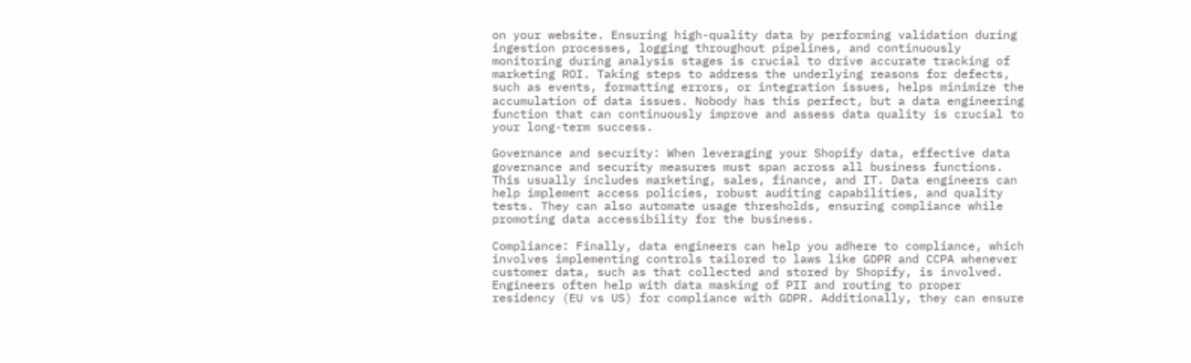on your website. Ensuring high-quality data by performing validation during ingestion processes, logging throughout pipelines, and continuously monitoring during analysis stages is crucial to drive accurate tracking of marketing ROI. Taking steps to address the underlying reasons for defects, such as events, formatting errors, or integration issues, helps minimize the accumulation of data issues. Nobody has this perfect, but a data engineering function that can continuously improve and assess data quality is crucial to your long-term success.

Governance and security: When leveraging your Shopify data, effective data governance and security measures must span across all business functions. This usually includes marketing, sales, finance, and IT. Data engineers can help implement access policies, robust auditing capabilities, and quality tests. They can also automate usage thresholds, ensuring compliance while promoting data accessibility for the business.

Compliance: Finally, data engineers can help you adhere to compliance, which involves implementing controls tailored to laws like GDPR and CCPA whenever customer data, such as that collected and stored by Shopify, is involved. Engineers often help with data masking of PII and routing to proper residency (EU vs US) for compliance with GDPR. Additionally, they can ensure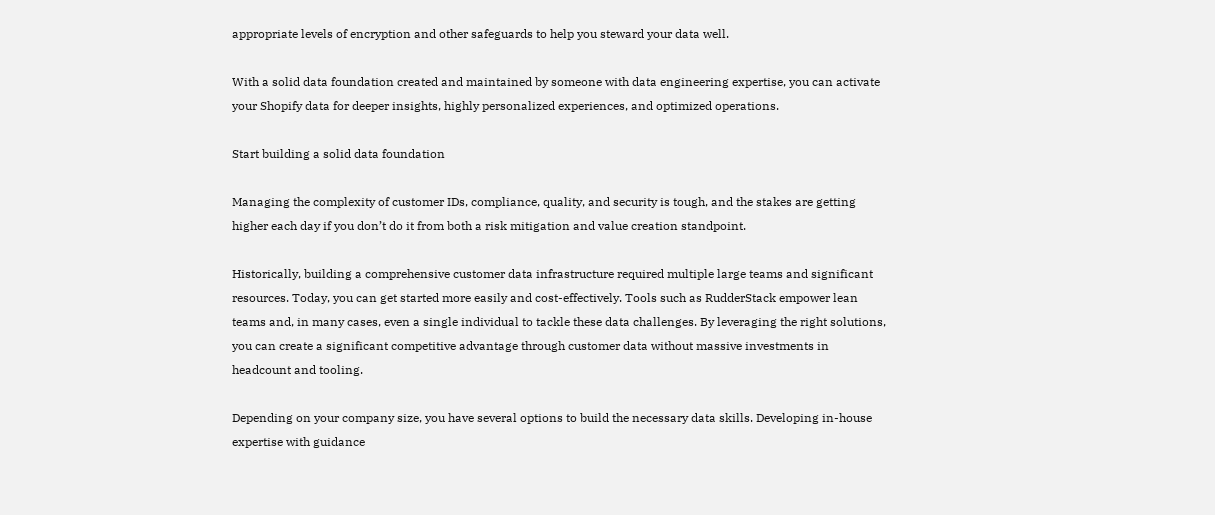appropriate levels of encryption and other safeguards to help you steward your data well.

With a solid data foundation created and maintained by someone with data engineering expertise, you can activate your Shopify data for deeper insights, highly personalized experiences, and optimized operations.

Start building a solid data foundation

Managing the complexity of customer IDs, compliance, quality, and security is tough, and the stakes are getting higher each day if you don’t do it from both a risk mitigation and value creation standpoint.

Historically, building a comprehensive customer data infrastructure required multiple large teams and significant resources. Today, you can get started more easily and cost-effectively. Tools such as RudderStack empower lean teams and, in many cases, even a single individual to tackle these data challenges. By leveraging the right solutions, you can create a significant competitive advantage through customer data without massive investments in headcount and tooling.

Depending on your company size, you have several options to build the necessary data skills. Developing in-house expertise with guidance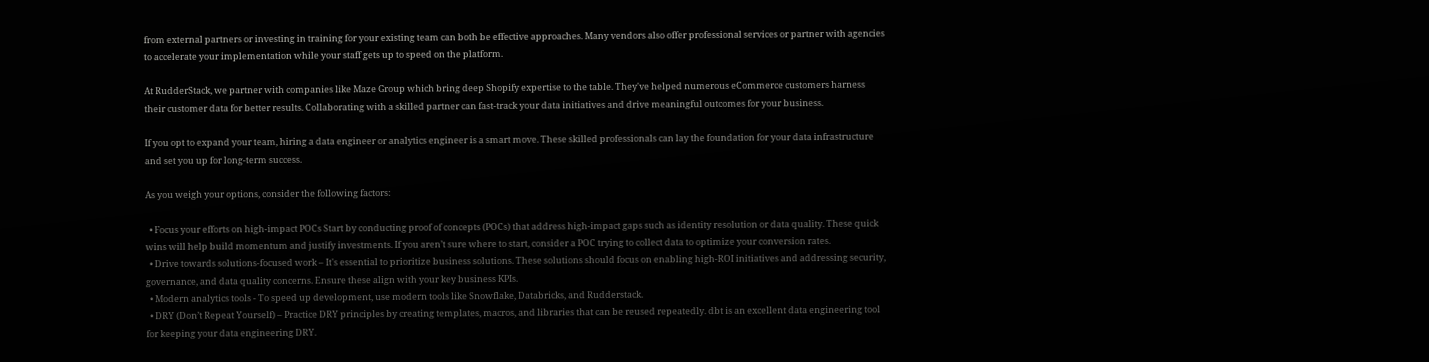from external partners or investing in training for your existing team can both be effective approaches. Many vendors also offer professional services or partner with agencies to accelerate your implementation while your staff gets up to speed on the platform.

At RudderStack, we partner with companies like Maze Group which bring deep Shopify expertise to the table. They've helped numerous eCommerce customers harness their customer data for better results. Collaborating with a skilled partner can fast-track your data initiatives and drive meaningful outcomes for your business.

If you opt to expand your team, hiring a data engineer or analytics engineer is a smart move. These skilled professionals can lay the foundation for your data infrastructure and set you up for long-term success.

As you weigh your options, consider the following factors:

  • Focus your efforts on high-impact POCs Start by conducting proof of concepts (POCs) that address high-impact gaps such as identity resolution or data quality. These quick wins will help build momentum and justify investments. If you aren’t sure where to start, consider a POC trying to collect data to optimize your conversion rates.
  • Drive towards solutions-focused work – It's essential to prioritize business solutions. These solutions should focus on enabling high-ROI initiatives and addressing security, governance, and data quality concerns. Ensure these align with your key business KPIs.
  • Modern analytics tools - To speed up development, use modern tools like Snowflake, Databricks, and Rudderstack.
  • DRY (Don’t Repeat Yourself) – Practice DRY principles by creating templates, macros, and libraries that can be reused repeatedly. dbt is an excellent data engineering tool for keeping your data engineering DRY.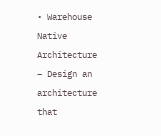• Warehouse Native Architecture – Design an architecture that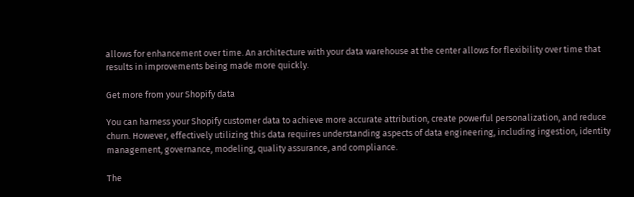allows for enhancement over time. An architecture with your data warehouse at the center allows for flexibility over time that results in improvements being made more quickly.

Get more from your Shopify data

You can harness your Shopify customer data to achieve more accurate attribution, create powerful personalization, and reduce churn. However, effectively utilizing this data requires understanding aspects of data engineering, including ingestion, identity management, governance, modeling, quality assurance, and compliance.

The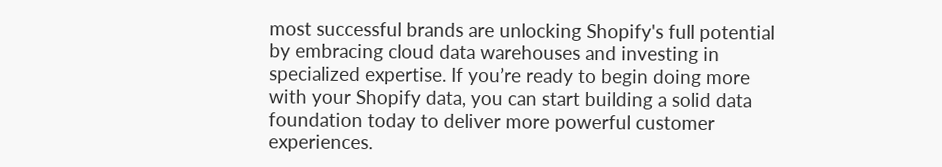most successful brands are unlocking Shopify's full potential by embracing cloud data warehouses and investing in specialized expertise. If you’re ready to begin doing more with your Shopify data, you can start building a solid data foundation today to deliver more powerful customer experiences.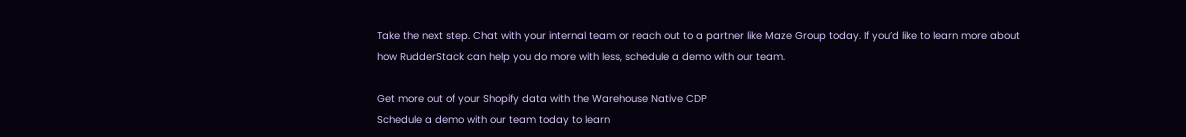Take the next step. Chat with your internal team or reach out to a partner like Maze Group today. If you’d like to learn more about how RudderStack can help you do more with less, schedule a demo with our team.

Get more out of your Shopify data with the Warehouse Native CDP
Schedule a demo with our team today to learn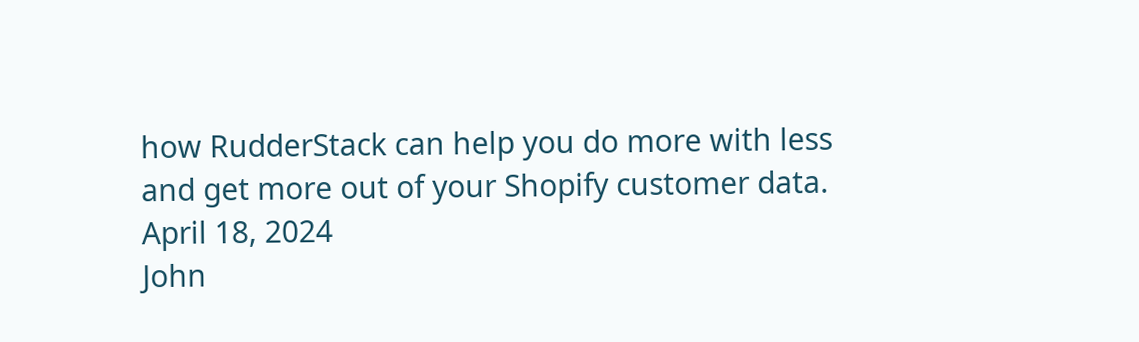how RudderStack can help you do more with less and get more out of your Shopify customer data.
April 18, 2024
John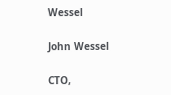Wessel

John Wessel

CTO,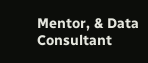Mentor, & Data Consultant